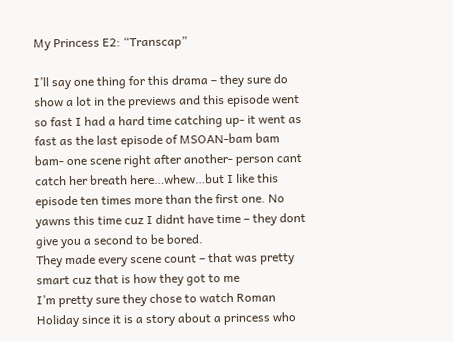My Princess E2: “Transcap”

I’ll say one thing for this drama – they sure do show a lot in the previews and this episode went so fast I had a hard time catching up- it went as fast as the last episode of MSOAN-bam bam bam- one scene right after another- person cant catch her breath here…whew…but I like this episode ten times more than the first one. No yawns this time cuz I didnt have time – they dont give you a second to be bored.
They made every scene count – that was pretty smart cuz that is how they got to me
I’m pretty sure they chose to watch Roman Holiday since it is a story about a princess who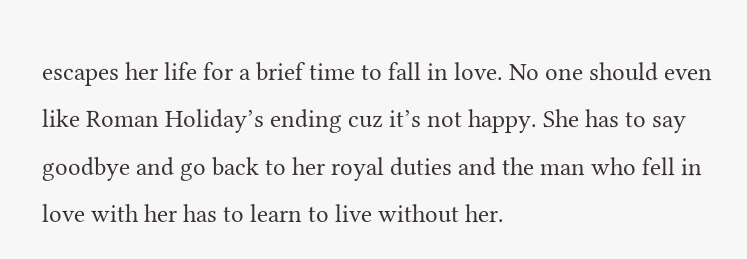escapes her life for a brief time to fall in love. No one should even like Roman Holiday’s ending cuz it’s not happy. She has to say goodbye and go back to her royal duties and the man who fell in love with her has to learn to live without her.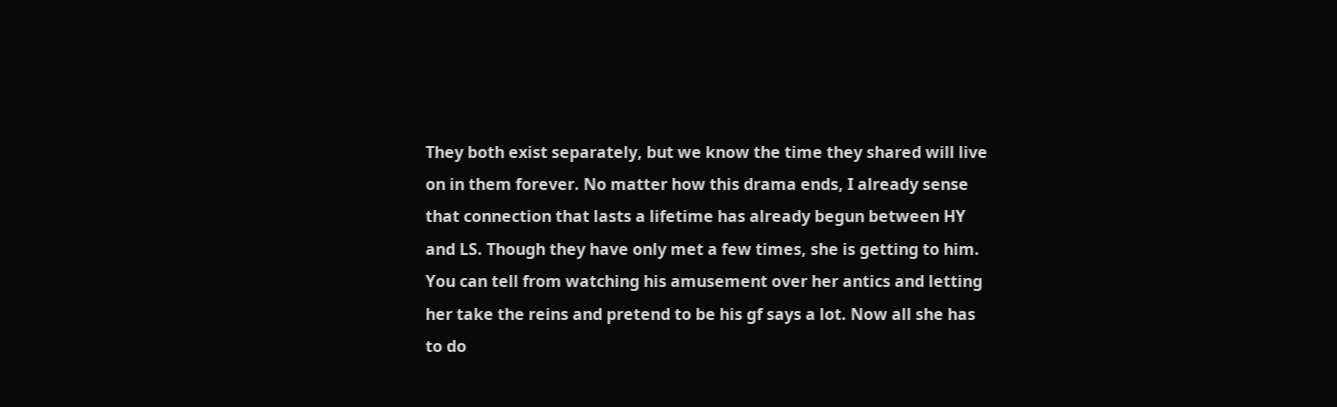They both exist separately, but we know the time they shared will live on in them forever. No matter how this drama ends, I already sense that connection that lasts a lifetime has already begun between HY and LS. Though they have only met a few times, she is getting to him. You can tell from watching his amusement over her antics and letting her take the reins and pretend to be his gf says a lot. Now all she has to do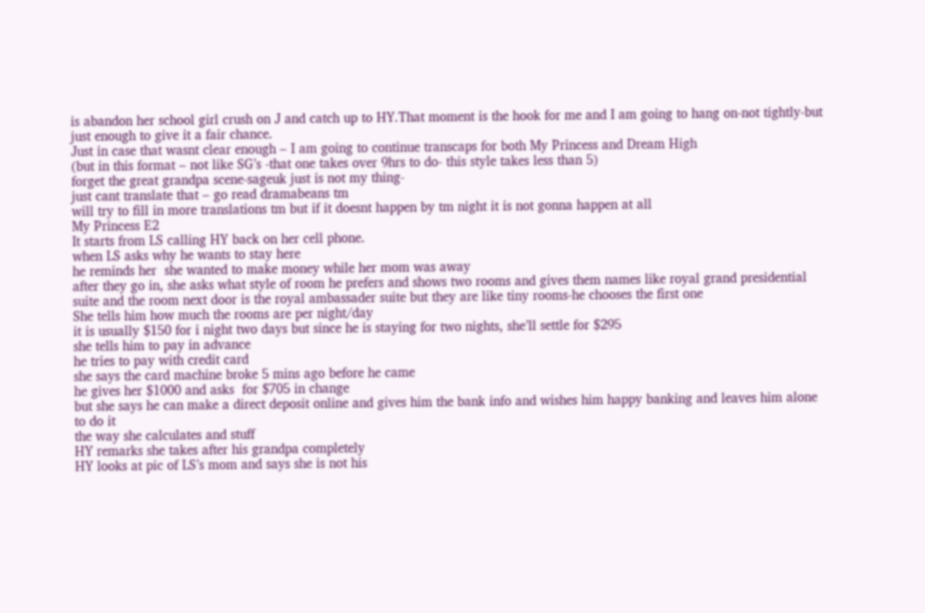is abandon her school girl crush on J and catch up to HY.That moment is the hook for me and I am going to hang on-not tightly-but just enough to give it a fair chance.
Just in case that wasnt clear enough – I am going to continue transcaps for both My Princess and Dream High
(but in this format – not like SG’s -that one takes over 9hrs to do- this style takes less than 5)
forget the great grandpa scene-sageuk just is not my thing-
just cant translate that – go read dramabeans tm
will try to fill in more translations tm but if it doesnt happen by tm night it is not gonna happen at all
My Princess E2
It starts from LS calling HY back on her cell phone.
when LS asks why he wants to stay here
he reminds her  she wanted to make money while her mom was away
after they go in, she asks what style of room he prefers and shows two rooms and gives them names like royal grand presidential suite and the room next door is the royal ambassader suite but they are like tiny rooms-he chooses the first one
She tells him how much the rooms are per night/day
it is usually $150 for i night two days but since he is staying for two nights, she’ll settle for $295
she tells him to pay in advance
he tries to pay with credit card
she says the card machine broke 5 mins ago before he came
he gives her $1000 and asks  for $705 in change
but she says he can make a direct deposit online and gives him the bank info and wishes him happy banking and leaves him alone to do it
the way she calculates and stuff
HY remarks she takes after his grandpa completely
HY looks at pic of LS’s mom and says she is not his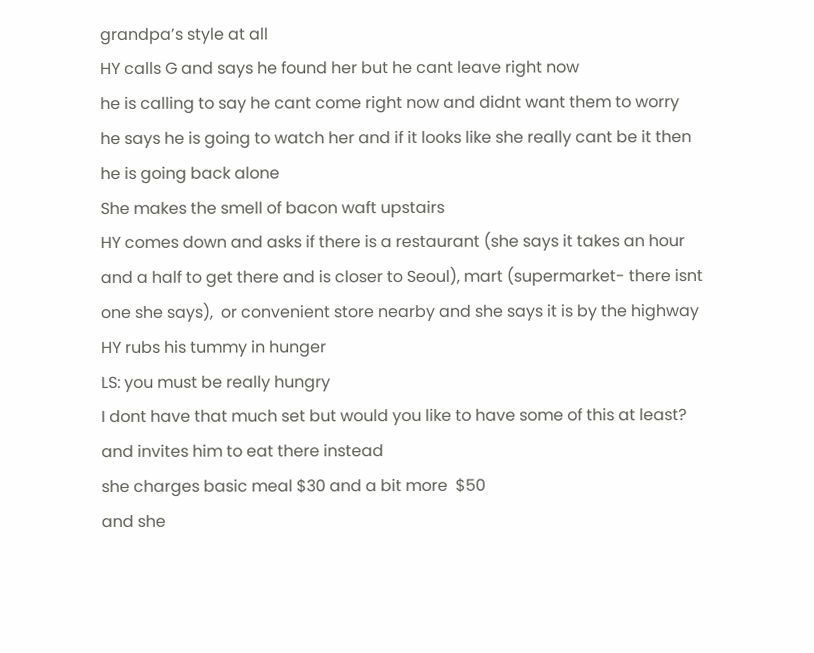grandpa’s style at all
HY calls G and says he found her but he cant leave right now
he is calling to say he cant come right now and didnt want them to worry
he says he is going to watch her and if it looks like she really cant be it then he is going back alone
She makes the smell of bacon waft upstairs
HY comes down and asks if there is a restaurant (she says it takes an hour and a half to get there and is closer to Seoul), mart (supermarket- there isnt one she says),  or convenient store nearby and she says it is by the highway
HY rubs his tummy in hunger
LS: you must be really hungry
I dont have that much set but would you like to have some of this at least?
and invites him to eat there instead
she charges basic meal $30 and a bit more  $50
and she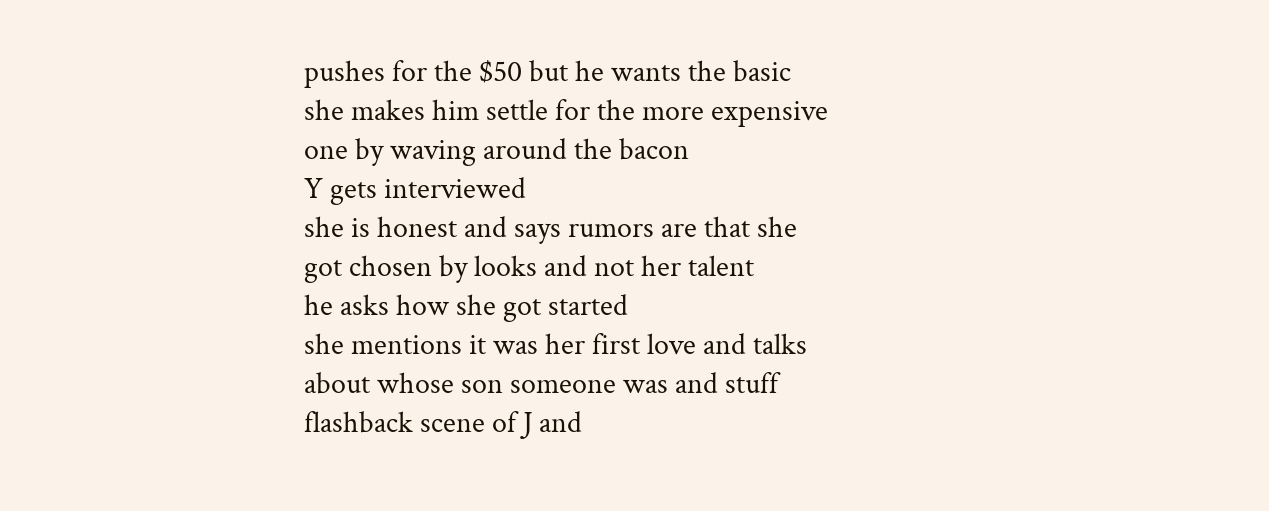pushes for the $50 but he wants the basic
she makes him settle for the more expensive one by waving around the bacon
Y gets interviewed
she is honest and says rumors are that she got chosen by looks and not her talent
he asks how she got started
she mentions it was her first love and talks about whose son someone was and stuff
flashback scene of J and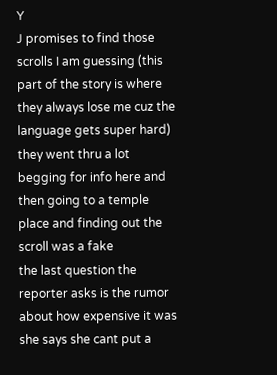Y
J promises to find those scrolls I am guessing (this part of the story is where they always lose me cuz the language gets super hard)
they went thru a lot begging for info here and then going to a temple place and finding out the scroll was a fake
the last question the reporter asks is the rumor about how expensive it was
she says she cant put a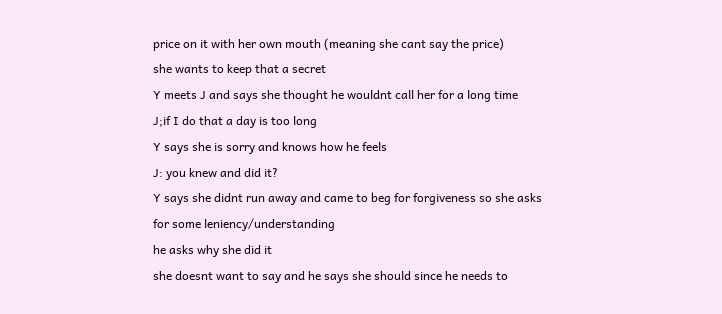price on it with her own mouth (meaning she cant say the price)
she wants to keep that a secret
Y meets J and says she thought he wouldnt call her for a long time
J;if I do that a day is too long
Y says she is sorry and knows how he feels
J: you knew and did it?
Y says she didnt run away and came to beg for forgiveness so she asks for some leniency/understanding
he asks why she did it
she doesnt want to say and he says she should since he needs to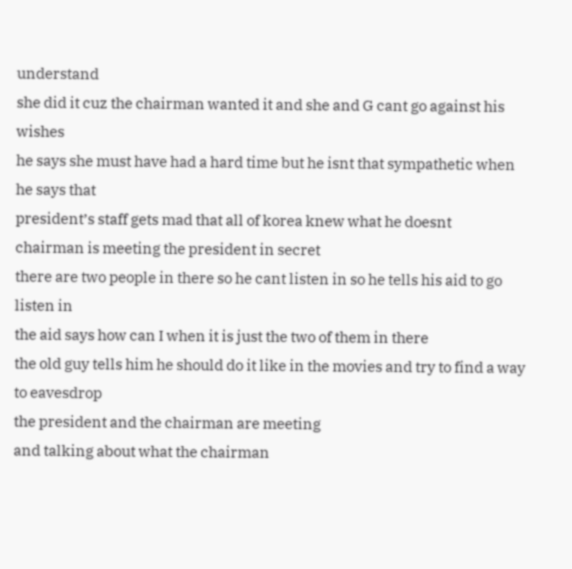understand
she did it cuz the chairman wanted it and she and G cant go against his wishes
he says she must have had a hard time but he isnt that sympathetic when he says that
president’s staff gets mad that all of korea knew what he doesnt
chairman is meeting the president in secret
there are two people in there so he cant listen in so he tells his aid to go listen in
the aid says how can I when it is just the two of them in there
the old guy tells him he should do it like in the movies and try to find a way to eavesdrop
the president and the chairman are meeting
and talking about what the chairman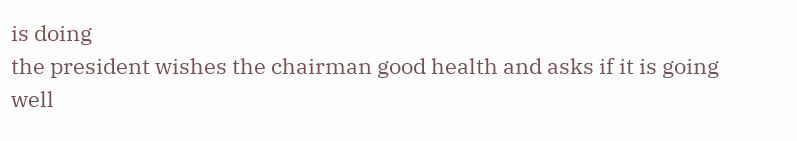is doing
the president wishes the chairman good health and asks if it is going well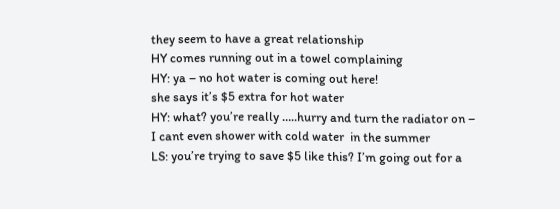they seem to have a great relationship
HY comes running out in a towel complaining
HY: ya – no hot water is coming out here!
she says it’s $5 extra for hot water
HY: what? you’re really …..hurry and turn the radiator on – I cant even shower with cold water  in the summer
LS: you’re trying to save $5 like this? I’m going out for a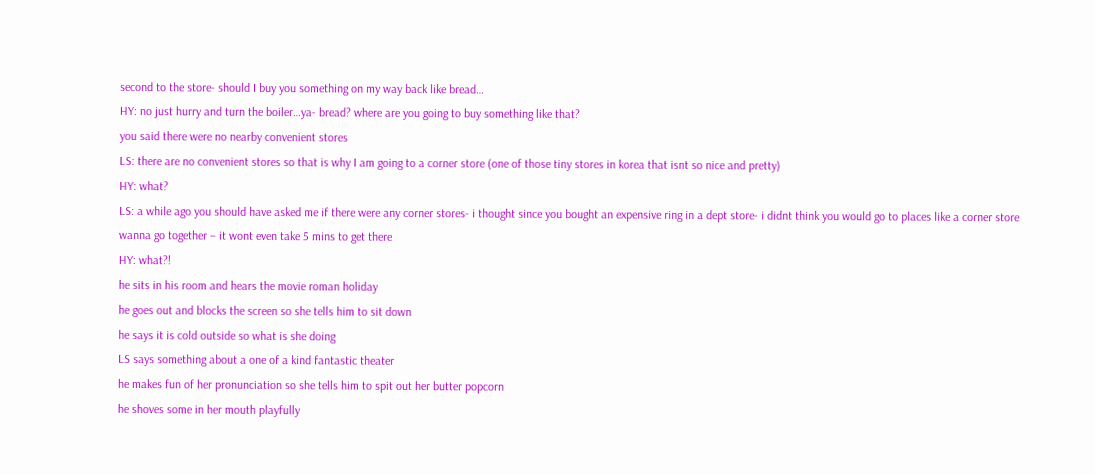second to the store- should I buy you something on my way back like bread…
HY: no just hurry and turn the boiler…ya- bread? where are you going to buy something like that?
you said there were no nearby convenient stores
LS: there are no convenient stores so that is why I am going to a corner store (one of those tiny stores in korea that isnt so nice and pretty)
HY: what?
LS: a while ago you should have asked me if there were any corner stores- i thought since you bought an expensive ring in a dept store- i didnt think you would go to places like a corner store
wanna go together – it wont even take 5 mins to get there
HY: what?!
he sits in his room and hears the movie roman holiday
he goes out and blocks the screen so she tells him to sit down
he says it is cold outside so what is she doing
LS says something about a one of a kind fantastic theater
he makes fun of her pronunciation so she tells him to spit out her butter popcorn
he shoves some in her mouth playfully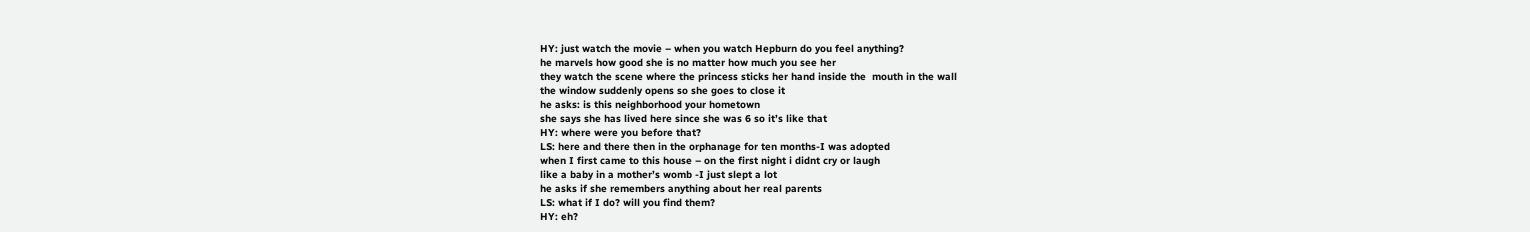HY: just watch the movie – when you watch Hepburn do you feel anything?
he marvels how good she is no matter how much you see her
they watch the scene where the princess sticks her hand inside the  mouth in the wall
the window suddenly opens so she goes to close it
he asks: is this neighborhood your hometown
she says she has lived here since she was 6 so it’s like that
HY: where were you before that?
LS: here and there then in the orphanage for ten months-I was adopted
when I first came to this house – on the first night i didnt cry or laugh
like a baby in a mother’s womb -I just slept a lot
he asks if she remembers anything about her real parents
LS: what if I do? will you find them?
HY: eh?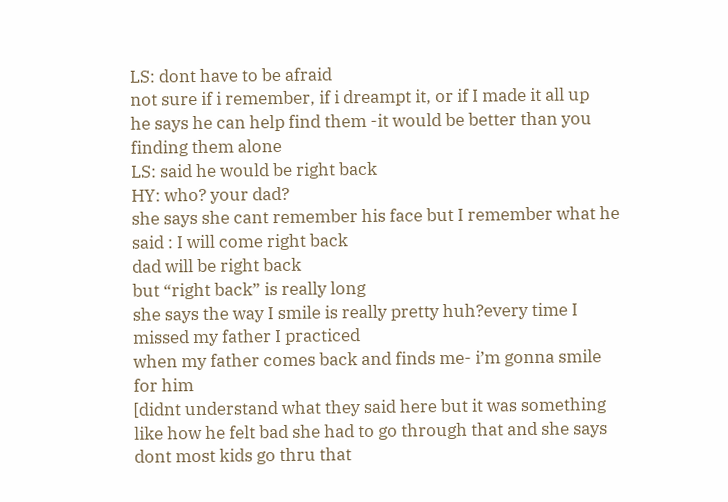LS: dont have to be afraid
not sure if i remember, if i dreampt it, or if I made it all up
he says he can help find them -it would be better than you finding them alone
LS: said he would be right back
HY: who? your dad?
she says she cant remember his face but I remember what he said : I will come right back
dad will be right back
but “right back” is really long
she says the way I smile is really pretty huh?every time I missed my father I practiced
when my father comes back and finds me- i’m gonna smile for him
[didnt understand what they said here but it was something like how he felt bad she had to go through that and she says dont most kids go thru that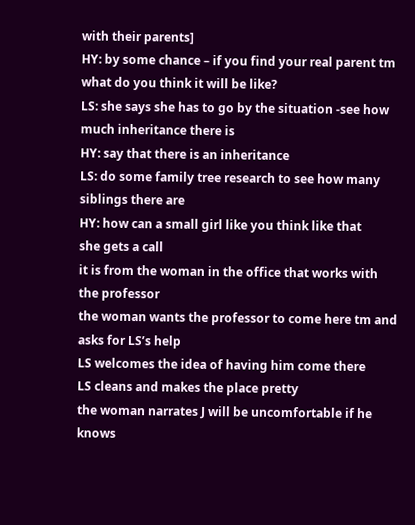with their parents]
HY: by some chance – if you find your real parent tm what do you think it will be like?
LS: she says she has to go by the situation -see how much inheritance there is
HY: say that there is an inheritance
LS: do some family tree research to see how many siblings there are
HY: how can a small girl like you think like that
she gets a call
it is from the woman in the office that works with the professor
the woman wants the professor to come here tm and asks for LS’s help
LS welcomes the idea of having him come there
LS cleans and makes the place pretty
the woman narrates J will be uncomfortable if he knows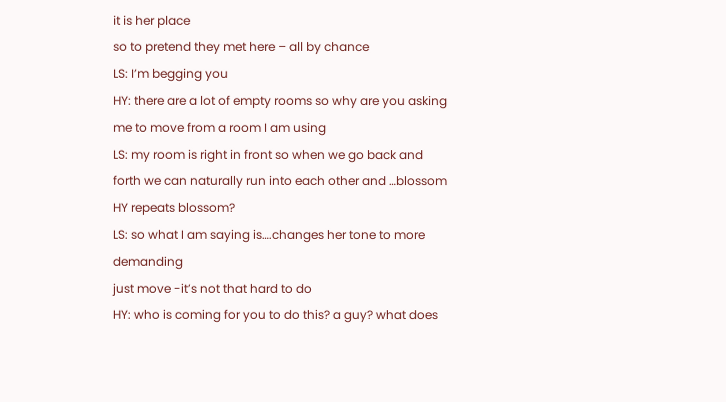it is her place
so to pretend they met here – all by chance
LS: I’m begging you
HY: there are a lot of empty rooms so why are you asking me to move from a room I am using
LS: my room is right in front so when we go back and forth we can naturally run into each other and …blossom
HY repeats blossom?
LS: so what I am saying is….changes her tone to more demanding
just move -it’s not that hard to do
HY: who is coming for you to do this? a guy? what does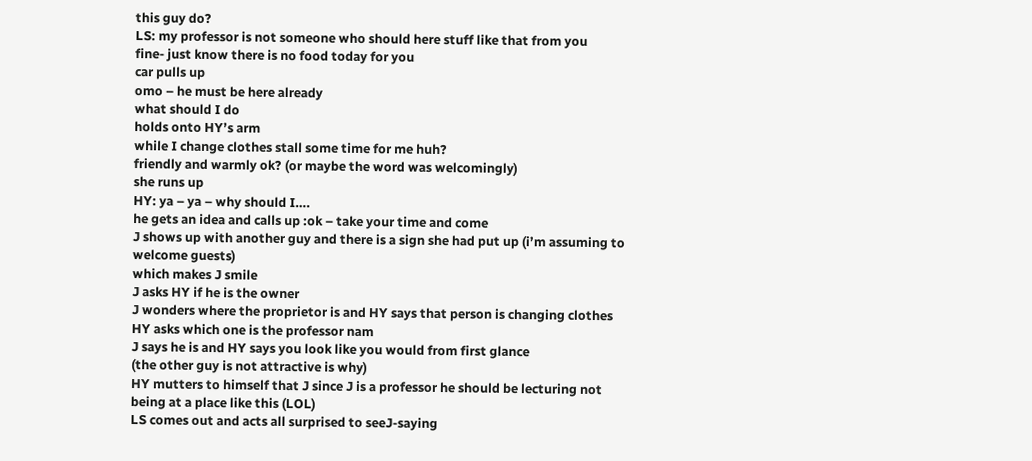this guy do?
LS: my professor is not someone who should here stuff like that from you
fine- just know there is no food today for you
car pulls up
omo – he must be here already
what should I do
holds onto HY’s arm
while I change clothes stall some time for me huh?
friendly and warmly ok? (or maybe the word was welcomingly)
she runs up
HY: ya – ya – why should I….
he gets an idea and calls up :ok – take your time and come
J shows up with another guy and there is a sign she had put up (i’m assuming to welcome guests)
which makes J smile
J asks HY if he is the owner
J wonders where the proprietor is and HY says that person is changing clothes
HY asks which one is the professor nam
J says he is and HY says you look like you would from first glance
(the other guy is not attractive is why)
HY mutters to himself that J since J is a professor he should be lecturing not being at a place like this (LOL)
LS comes out and acts all surprised to seeJ-saying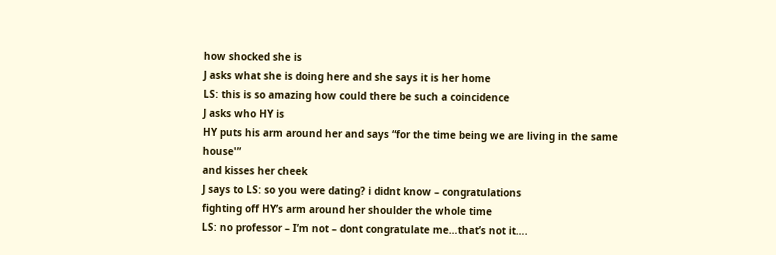how shocked she is
J asks what she is doing here and she says it is her home
LS: this is so amazing how could there be such a coincidence
J asks who HY is
HY puts his arm around her and says “for the time being we are living in the same house'”
and kisses her cheek
J says to LS: so you were dating? i didnt know – congratulations
fighting off HY’s arm around her shoulder the whole time
LS: no professor – I’m not – dont congratulate me…that’s not it….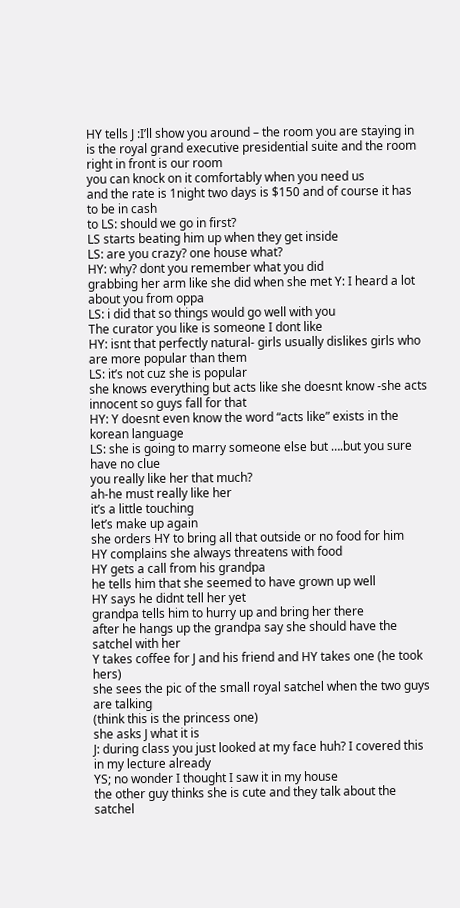HY tells J :I’ll show you around – the room you are staying in is the royal grand executive presidential suite and the room right in front is our room
you can knock on it comfortably when you need us
and the rate is 1night two days is $150 and of course it has to be in cash
to LS: should we go in first?
LS starts beating him up when they get inside
LS: are you crazy? one house what?
HY: why? dont you remember what you did
grabbing her arm like she did when she met Y: I heard a lot about you from oppa
LS: i did that so things would go well with you
The curator you like is someone I dont like
HY: isnt that perfectly natural- girls usually dislikes girls who are more popular than them
LS: it’s not cuz she is popular
she knows everything but acts like she doesnt know -she acts innocent so guys fall for that
HY: Y doesnt even know the word “acts like” exists in the korean language
LS: she is going to marry someone else but ….but you sure have no clue
you really like her that much?
ah-he must really like her
it’s a little touching
let’s make up again
she orders HY to bring all that outside or no food for him
HY complains she always threatens with food
HY gets a call from his grandpa
he tells him that she seemed to have grown up well
HY says he didnt tell her yet
grandpa tells him to hurry up and bring her there
after he hangs up the grandpa say she should have the satchel with her
Y takes coffee for J and his friend and HY takes one (he took hers)
she sees the pic of the small royal satchel when the two guys are talking
(think this is the princess one)
she asks J what it is
J: during class you just looked at my face huh? I covered this in my lecture already
YS; no wonder I thought I saw it in my house
the other guy thinks she is cute and they talk about the satchel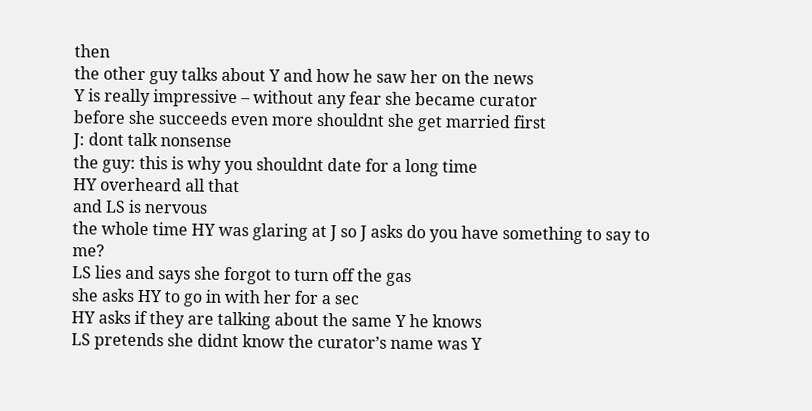then
the other guy talks about Y and how he saw her on the news
Y is really impressive – without any fear she became curator
before she succeeds even more shouldnt she get married first
J: dont talk nonsense
the guy: this is why you shouldnt date for a long time
HY overheard all that
and LS is nervous
the whole time HY was glaring at J so J asks do you have something to say to me?
LS lies and says she forgot to turn off the gas
she asks HY to go in with her for a sec
HY asks if they are talking about the same Y he knows
LS pretends she didnt know the curator’s name was Y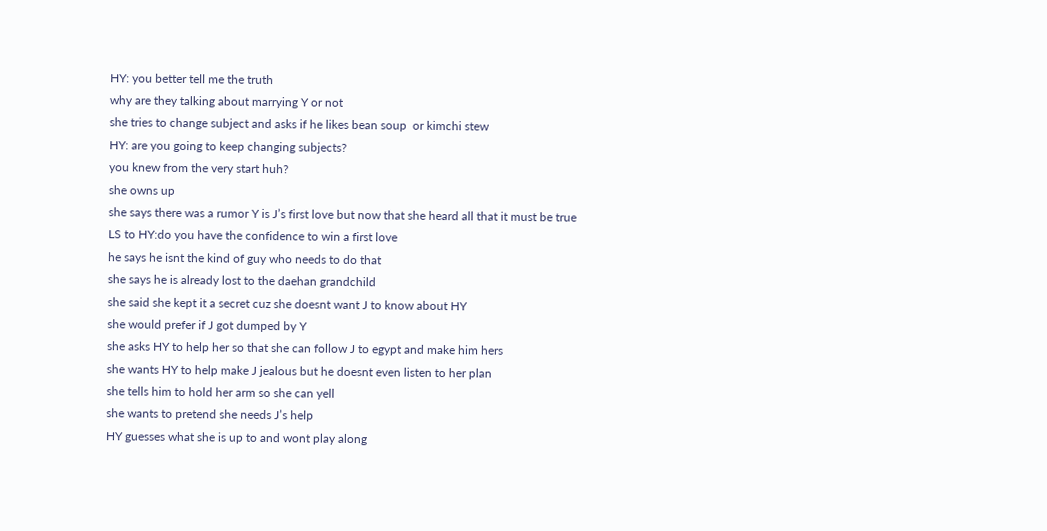HY: you better tell me the truth
why are they talking about marrying Y or not
she tries to change subject and asks if he likes bean soup  or kimchi stew
HY: are you going to keep changing subjects?
you knew from the very start huh?
she owns up
she says there was a rumor Y is J’s first love but now that she heard all that it must be true
LS to HY:do you have the confidence to win a first love
he says he isnt the kind of guy who needs to do that
she says he is already lost to the daehan grandchild
she said she kept it a secret cuz she doesnt want J to know about HY
she would prefer if J got dumped by Y
she asks HY to help her so that she can follow J to egypt and make him hers
she wants HY to help make J jealous but he doesnt even listen to her plan
she tells him to hold her arm so she can yell
she wants to pretend she needs J’s help
HY guesses what she is up to and wont play along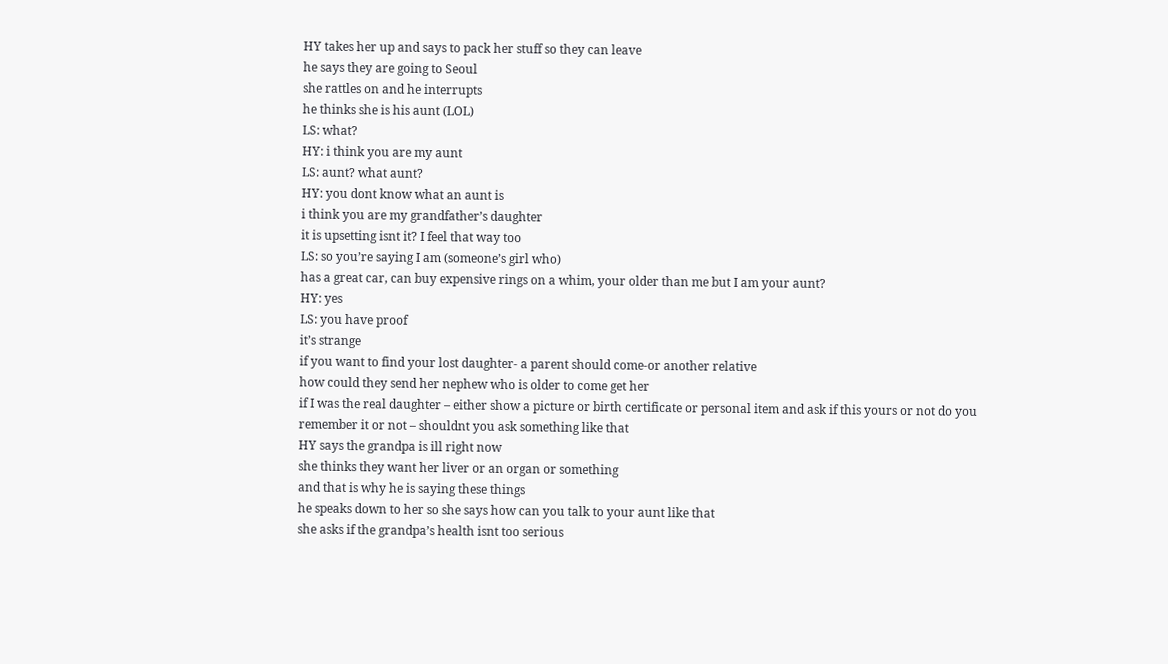HY takes her up and says to pack her stuff so they can leave
he says they are going to Seoul
she rattles on and he interrupts
he thinks she is his aunt (LOL)
LS: what?
HY: i think you are my aunt
LS: aunt? what aunt?
HY: you dont know what an aunt is
i think you are my grandfather’s daughter
it is upsetting isnt it? I feel that way too
LS: so you’re saying I am (someone’s girl who)
has a great car, can buy expensive rings on a whim, your older than me but I am your aunt?
HY: yes
LS: you have proof
it’s strange
if you want to find your lost daughter- a parent should come-or another relative
how could they send her nephew who is older to come get her
if I was the real daughter – either show a picture or birth certificate or personal item and ask if this yours or not do you remember it or not – shouldnt you ask something like that
HY says the grandpa is ill right now
she thinks they want her liver or an organ or something
and that is why he is saying these things
he speaks down to her so she says how can you talk to your aunt like that
she asks if the grandpa’s health isnt too serious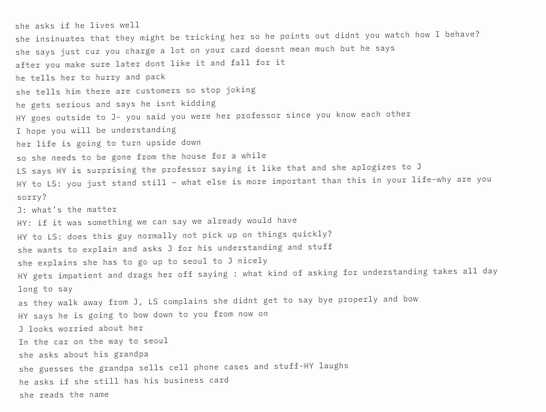she asks if he lives well
she insinuates that they might be tricking her so he points out didnt you watch how I behave?
she says just cuz you charge a lot on your card doesnt mean much but he says
after you make sure later dont like it and fall for it
he tells her to hurry and pack
she tells him there are customers so stop joking
he gets serious and says he isnt kidding
HY goes outside to J- you said you were her professor since you know each other
I hope you will be understanding
her life is going to turn upside down
so she needs to be gone from the house for a while
LS says HY is surprising the professor saying it like that and she aplogizes to J
HY to LS: you just stand still – what else is more important than this in your life-why are you sorry?
J: what’s the matter
HY: if it was something we can say we already would have
HY to LS: does this guy normally not pick up on things quickly?
she wants to explain and asks J for his understanding and stuff
she explains she has to go up to seoul to J nicely
HY gets impatient and drags her off saying : what kind of asking for understanding takes all day long to say
as they walk away from J, LS complains she didnt get to say bye properly and bow
HY says he is going to bow down to you from now on
J looks worried about her
In the car on the way to seoul
she asks about his grandpa
she guesses the grandpa sells cell phone cases and stuff-HY laughs
he asks if she still has his business card
she reads the name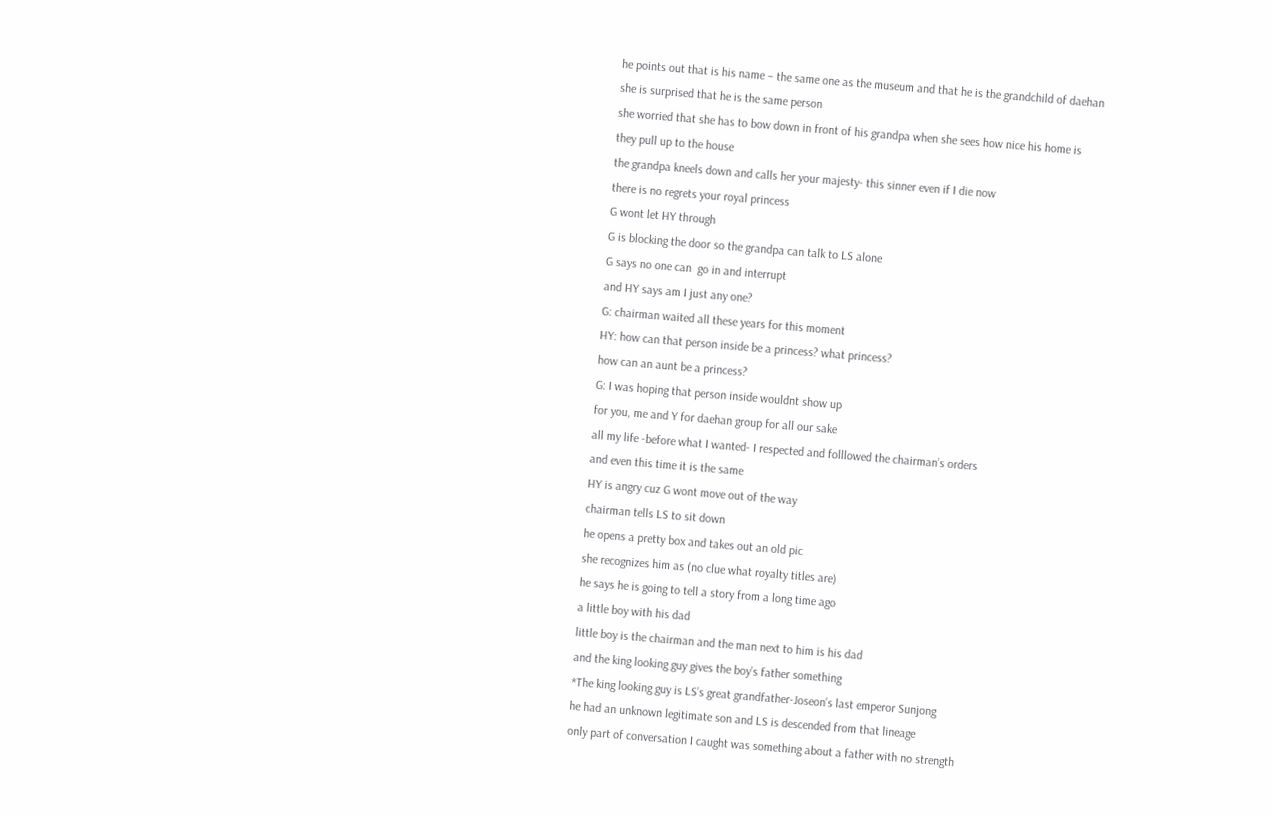he points out that is his name – the same one as the museum and that he is the grandchild of daehan
she is surprised that he is the same person
she worried that she has to bow down in front of his grandpa when she sees how nice his home is
they pull up to the house
the grandpa kneels down and calls her your majesty- this sinner even if I die now
there is no regrets your royal princess
G wont let HY through
G is blocking the door so the grandpa can talk to LS alone
G says no one can  go in and interrupt
and HY says am I just any one?
G: chairman waited all these years for this moment
HY: how can that person inside be a princess? what princess?
how can an aunt be a princess?
G: I was hoping that person inside wouldnt show up
for you, me and Y for daehan group for all our sake
all my life -before what I wanted- I respected and folllowed the chairman’s orders
and even this time it is the same
HY is angry cuz G wont move out of the way
chairman tells LS to sit down
he opens a pretty box and takes out an old pic
she recognizes him as (no clue what royalty titles are)
he says he is going to tell a story from a long time ago
a little boy with his dad
little boy is the chairman and the man next to him is his dad
and the king looking guy gives the boy’s father something
*The king looking guy is LS’s great grandfather-Joseon’s last emperor Sunjong
he had an unknown legitimate son and LS is descended from that lineage
only part of conversation I caught was something about a father with no strength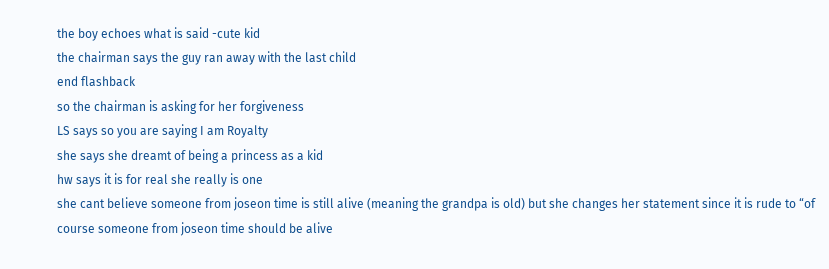the boy echoes what is said -cute kid
the chairman says the guy ran away with the last child
end flashback
so the chairman is asking for her forgiveness
LS says so you are saying I am Royalty
she says she dreamt of being a princess as a kid
hw says it is for real she really is one
she cant believe someone from joseon time is still alive (meaning the grandpa is old) but she changes her statement since it is rude to “of course someone from joseon time should be alive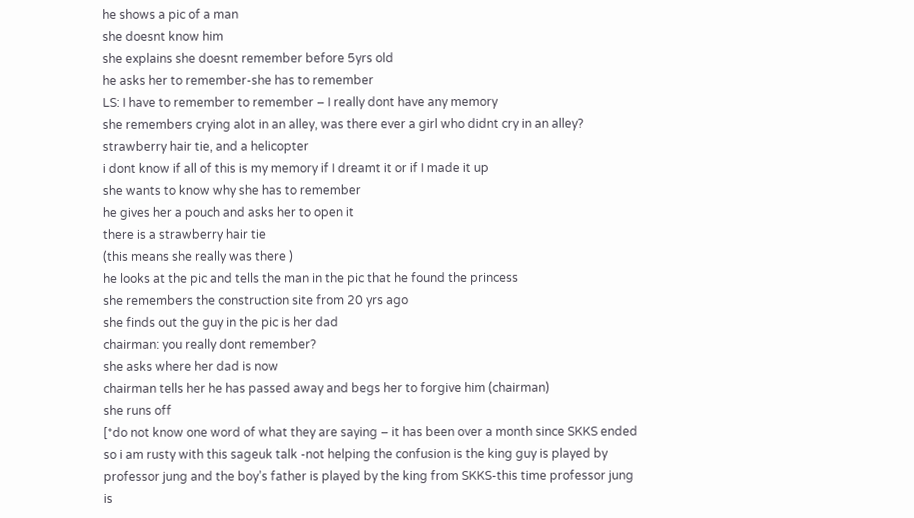he shows a pic of a man
she doesnt know him
she explains she doesnt remember before 5yrs old
he asks her to remember-she has to remember
LS: I have to remember to remember – I really dont have any memory
she remembers crying alot in an alley, was there ever a girl who didnt cry in an alley?
strawberry hair tie, and a helicopter
i dont know if all of this is my memory if I dreamt it or if I made it up
she wants to know why she has to remember
he gives her a pouch and asks her to open it
there is a strawberry hair tie
(this means she really was there )
he looks at the pic and tells the man in the pic that he found the princess
she remembers the construction site from 20 yrs ago
she finds out the guy in the pic is her dad
chairman: you really dont remember?
she asks where her dad is now
chairman tells her he has passed away and begs her to forgive him (chairman)
she runs off
[*do not know one word of what they are saying – it has been over a month since SKKS ended so i am rusty with this sageuk talk -not helping the confusion is the king guy is played by professor jung and the boy’s father is played by the king from SKKS-this time professor jung is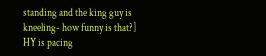standing and the king guy is kneeling- how funny is that?]
HY is pacing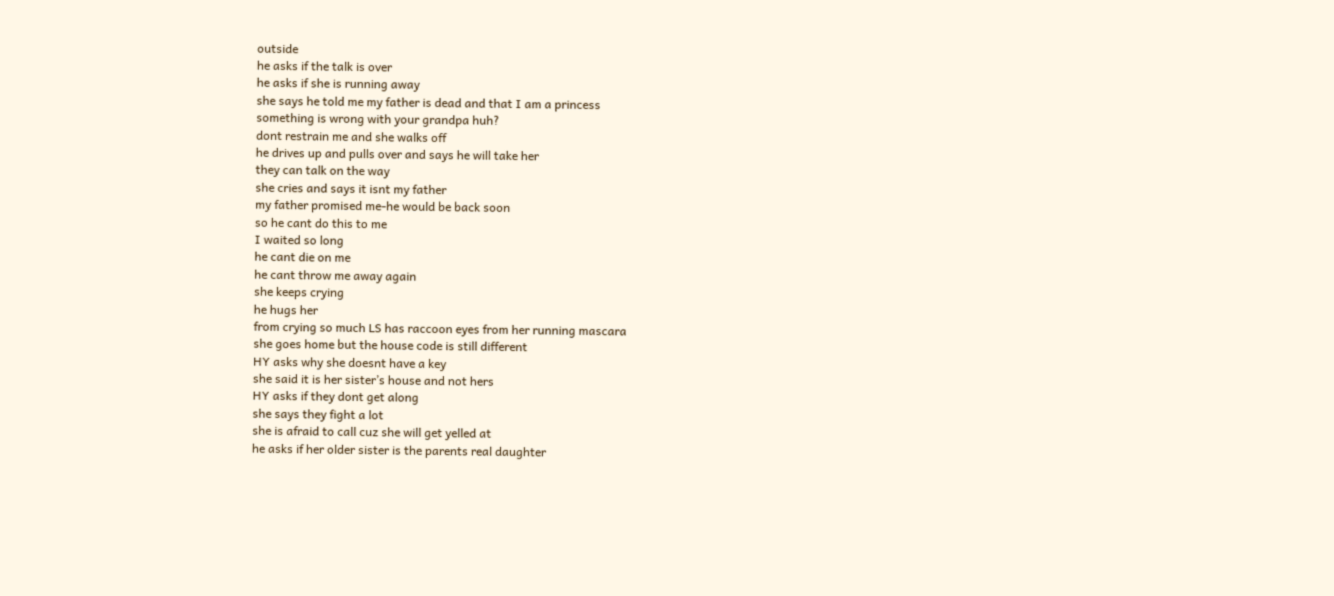outside
he asks if the talk is over
he asks if she is running away
she says he told me my father is dead and that I am a princess
something is wrong with your grandpa huh?
dont restrain me and she walks off
he drives up and pulls over and says he will take her
they can talk on the way
she cries and says it isnt my father
my father promised me-he would be back soon
so he cant do this to me
I waited so long
he cant die on me
he cant throw me away again
she keeps crying
he hugs her
from crying so much LS has raccoon eyes from her running mascara
she goes home but the house code is still different
HY asks why she doesnt have a key
she said it is her sister’s house and not hers
HY asks if they dont get along
she says they fight a lot
she is afraid to call cuz she will get yelled at
he asks if her older sister is the parents real daughter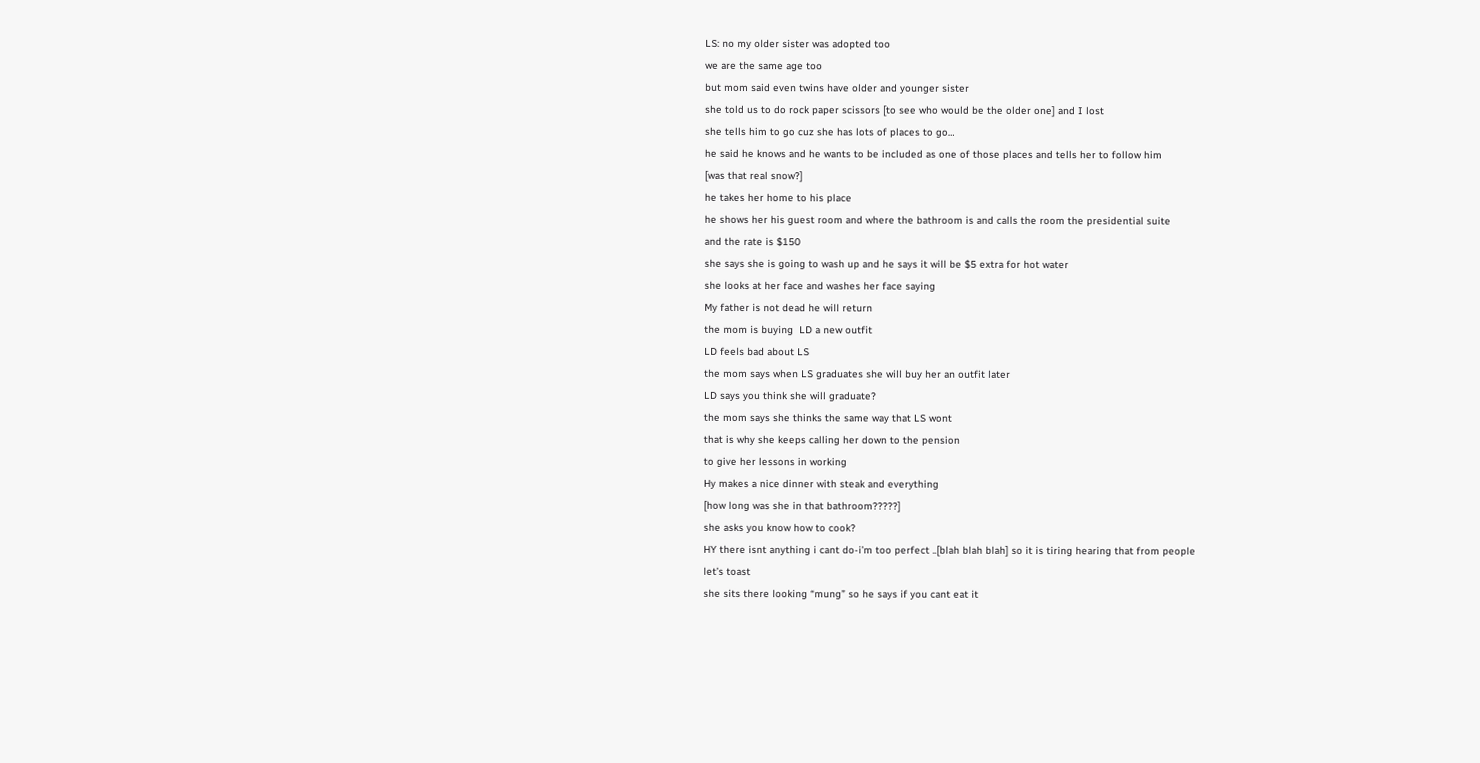LS: no my older sister was adopted too
we are the same age too
but mom said even twins have older and younger sister
she told us to do rock paper scissors [to see who would be the older one] and I lost
she tells him to go cuz she has lots of places to go…
he said he knows and he wants to be included as one of those places and tells her to follow him
[was that real snow?]
he takes her home to his place
he shows her his guest room and where the bathroom is and calls the room the presidential suite
and the rate is $150
she says she is going to wash up and he says it will be $5 extra for hot water
she looks at her face and washes her face saying
My father is not dead he will return
the mom is buying  LD a new outfit
LD feels bad about LS
the mom says when LS graduates she will buy her an outfit later
LD says you think she will graduate?
the mom says she thinks the same way that LS wont
that is why she keeps calling her down to the pension
to give her lessons in working
Hy makes a nice dinner with steak and everything
[how long was she in that bathroom?????]
she asks you know how to cook?
HY there isnt anything i cant do-i’m too perfect ..[blah blah blah] so it is tiring hearing that from people
let’s toast
she sits there looking “mung” so he says if you cant eat it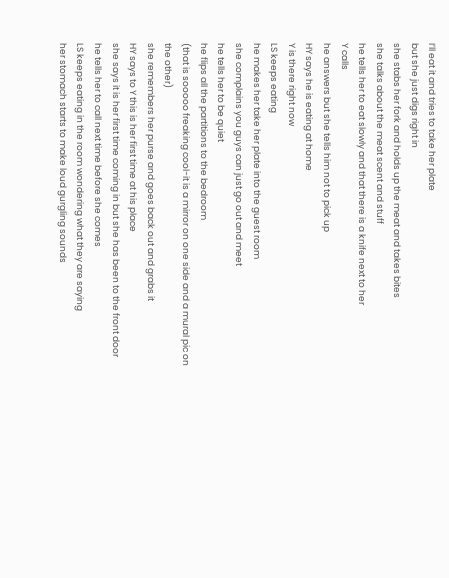I’ll eat it and tries to take her plate
but she just digs right in
she stabs her fork and holds up the meat and takes bites
she talks about the meat scent and stuff
he tells her to eat slowly and that there is a knife next to her
Y calls
he answers but she tells him not to pick up
HY says he is eating at home
Y is there right now
LS keeps eating
he makes her take her plate into the guest room
she complains you guys can just go out and meet
he tells her to be quiet
he flips all the partitions to the bedroom
(that is sooooo freaking cool-it is a mirror on one side and a mural pic on the other)
she remembers her purse and goes back out and grabs it
HY says to Y this is her first time at his place
she says it is her first time coming in but she has been to the front door
he tells her to call next time before she comes
LS keeps eating in the room wondering what they are saying
her stomach starts to make loud gurgling sounds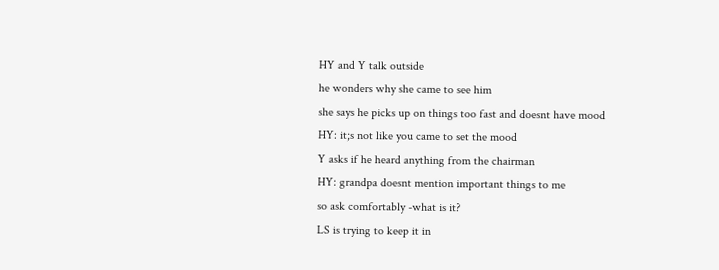HY and Y talk outside
he wonders why she came to see him
she says he picks up on things too fast and doesnt have mood
HY: it;s not like you came to set the mood
Y asks if he heard anything from the chairman
HY: grandpa doesnt mention important things to me
so ask comfortably -what is it?
LS is trying to keep it in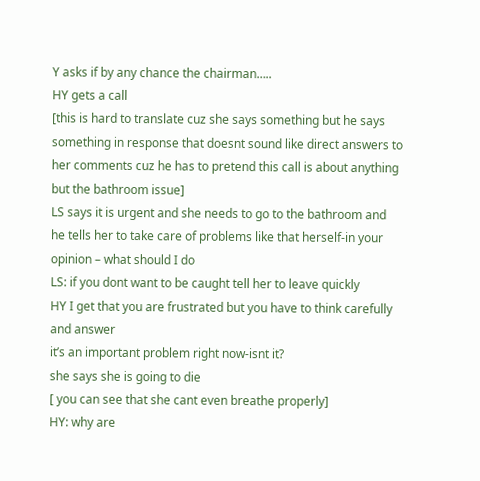Y asks if by any chance the chairman…..
HY gets a call
[this is hard to translate cuz she says something but he says something in response that doesnt sound like direct answers to her comments cuz he has to pretend this call is about anything but the bathroom issue]
LS says it is urgent and she needs to go to the bathroom and he tells her to take care of problems like that herself-in your opinion – what should I do
LS: if you dont want to be caught tell her to leave quickly
HY I get that you are frustrated but you have to think carefully and answer
it’s an important problem right now-isnt it?
she says she is going to die
[ you can see that she cant even breathe properly]
HY: why are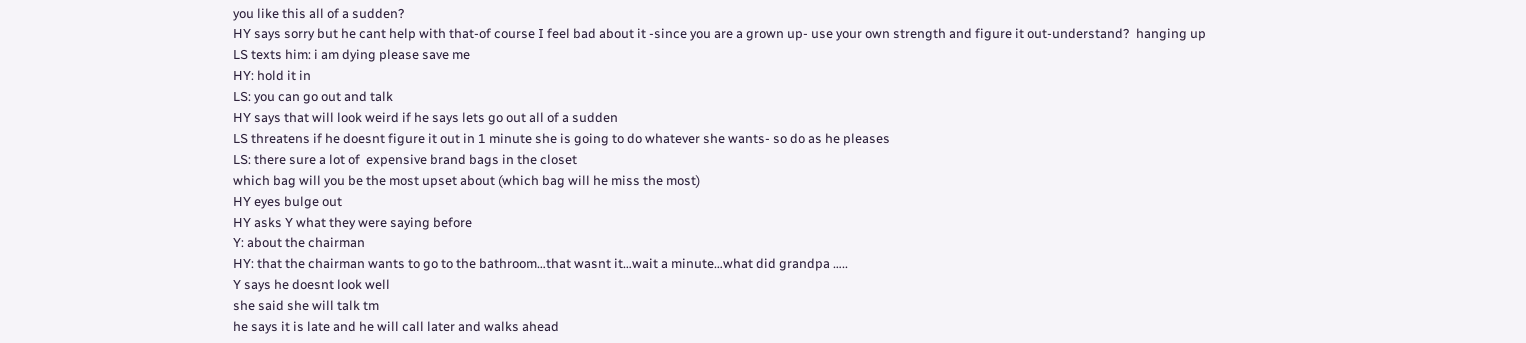you like this all of a sudden?
HY says sorry but he cant help with that-of course I feel bad about it -since you are a grown up- use your own strength and figure it out-understand?  hanging up
LS texts him: i am dying please save me
HY: hold it in
LS: you can go out and talk
HY says that will look weird if he says lets go out all of a sudden
LS threatens if he doesnt figure it out in 1 minute she is going to do whatever she wants- so do as he pleases
LS: there sure a lot of  expensive brand bags in the closet
which bag will you be the most upset about (which bag will he miss the most)
HY eyes bulge out
HY asks Y what they were saying before
Y: about the chairman
HY: that the chairman wants to go to the bathroom…that wasnt it…wait a minute…what did grandpa …..
Y says he doesnt look well
she said she will talk tm
he says it is late and he will call later and walks ahead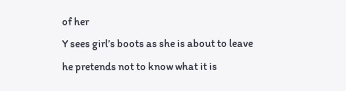of her
Y sees girl’s boots as she is about to leave
he pretends not to know what it is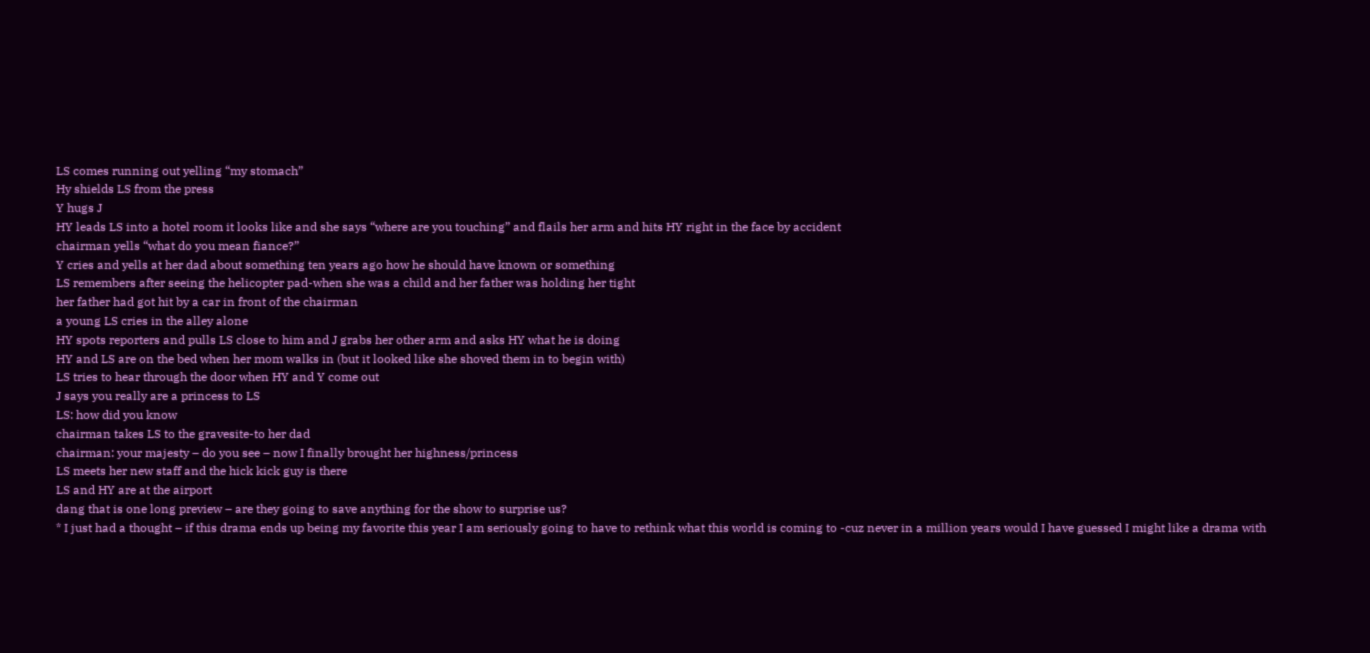LS comes running out yelling “my stomach”
Hy shields LS from the press
Y hugs J
HY leads LS into a hotel room it looks like and she says “where are you touching” and flails her arm and hits HY right in the face by accident
chairman yells “what do you mean fiance?”
Y cries and yells at her dad about something ten years ago how he should have known or something
LS remembers after seeing the helicopter pad-when she was a child and her father was holding her tight
her father had got hit by a car in front of the chairman
a young LS cries in the alley alone
HY spots reporters and pulls LS close to him and J grabs her other arm and asks HY what he is doing
HY and LS are on the bed when her mom walks in (but it looked like she shoved them in to begin with)
LS tries to hear through the door when HY and Y come out
J says you really are a princess to LS
LS: how did you know
chairman takes LS to the gravesite-to her dad
chairman: your majesty – do you see – now I finally brought her highness/princess
LS meets her new staff and the hick kick guy is there
LS and HY are at the airport
dang that is one long preview – are they going to save anything for the show to surprise us?
* I just had a thought – if this drama ends up being my favorite this year I am seriously going to have to rethink what this world is coming to -cuz never in a million years would I have guessed I might like a drama with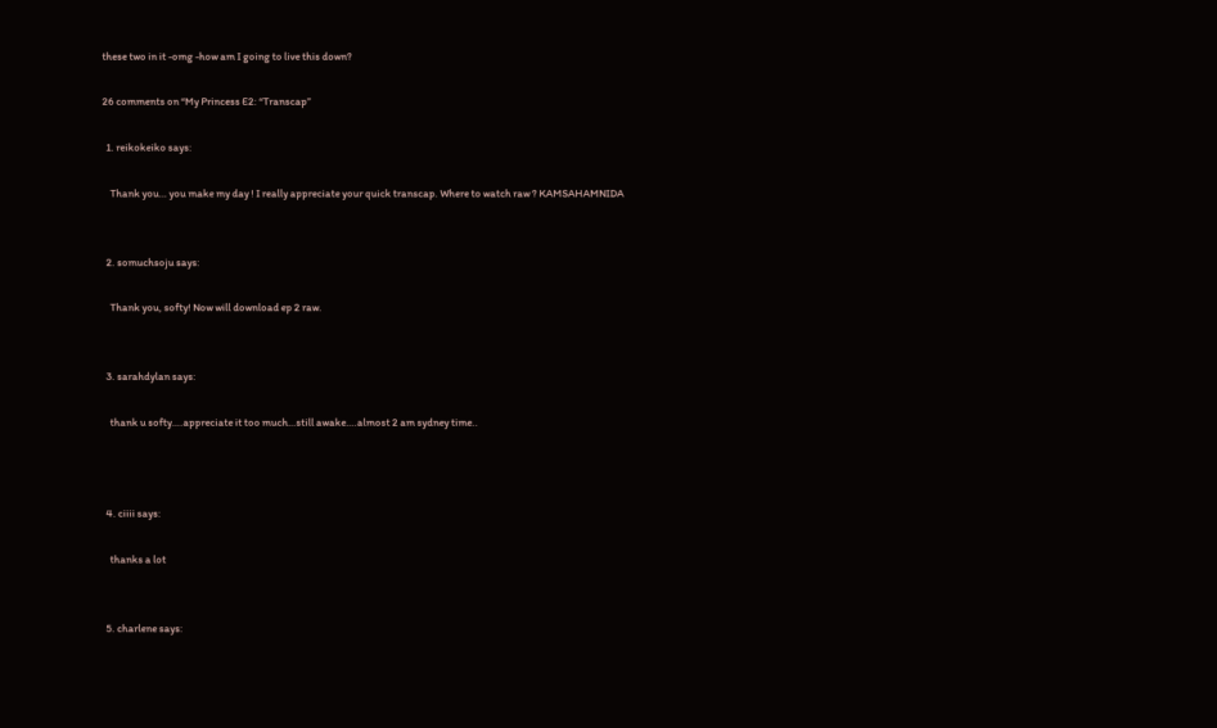these two in it -omg -how am I going to live this down?

26 comments on “My Princess E2: “Transcap”

  1. reikokeiko says:

    Thank you… you make my day ! I really appreciate your quick transcap. Where to watch raw ? KAMSAHAMNIDA


  2. somuchsoju says:

    Thank you, softy! Now will download ep 2 raw.


  3. sarahdylan says:

    thank u softy….appreciate it too much…still awake….almost 2 am sydney time..



  4. ciiii says:

    thanks a lot


  5. charlene says: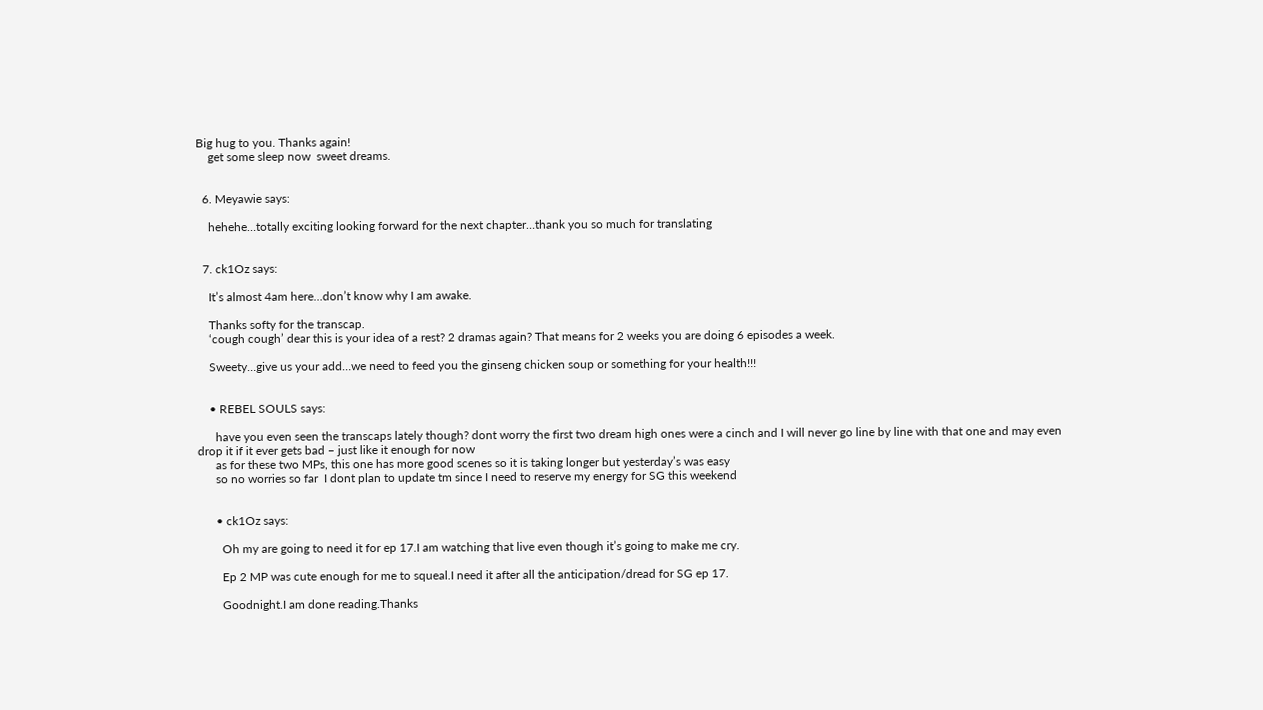Big hug to you. Thanks again!
    get some sleep now  sweet dreams.


  6. Meyawie says:

    hehehe…totally exciting looking forward for the next chapter…thank you so much for translating


  7. ck1Oz says:

    It’s almost 4am here…don’t know why I am awake.

    Thanks softy for the transcap.
    ‘cough cough’ dear this is your idea of a rest? 2 dramas again? That means for 2 weeks you are doing 6 episodes a week.

    Sweety…give us your add…we need to feed you the ginseng chicken soup or something for your health!!!


    • REBEL SOULS says:

      have you even seen the transcaps lately though? dont worry the first two dream high ones were a cinch and I will never go line by line with that one and may even drop it if it ever gets bad – just like it enough for now
      as for these two MPs, this one has more good scenes so it is taking longer but yesterday’s was easy
      so no worries so far  I dont plan to update tm since I need to reserve my energy for SG this weekend


      • ck1Oz says:

        Oh my are going to need it for ep 17.I am watching that live even though it’s going to make me cry.

        Ep 2 MP was cute enough for me to squeal.I need it after all the anticipation/dread for SG ep 17.

        Goodnight.I am done reading.Thanks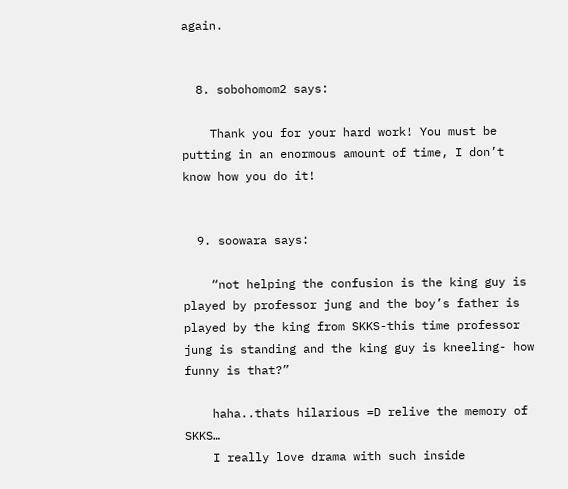again.


  8. sobohomom2 says:

    Thank you for your hard work! You must be putting in an enormous amount of time, I don’t know how you do it!


  9. soowara says:

    “not helping the confusion is the king guy is played by professor jung and the boy’s father is played by the king from SKKS-this time professor jung is standing and the king guy is kneeling- how funny is that?”

    haha..thats hilarious =D relive the memory of SKKS…
    I really love drama with such inside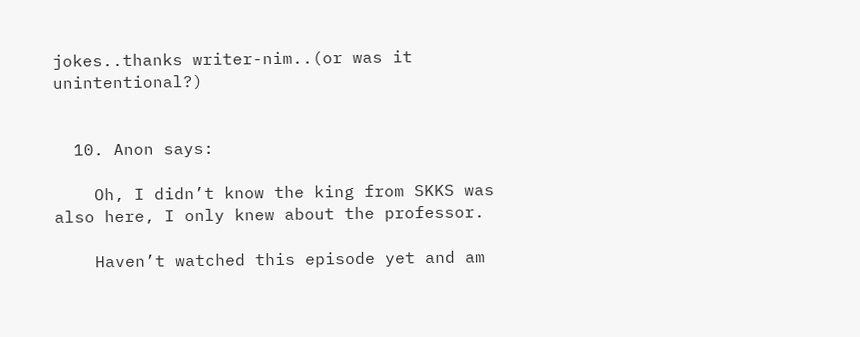jokes..thanks writer-nim..(or was it unintentional?)


  10. Anon says:

    Oh, I didn’t know the king from SKKS was also here, I only knew about the professor.

    Haven’t watched this episode yet and am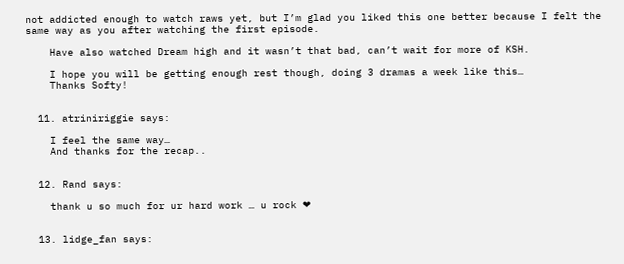not addicted enough to watch raws yet, but I’m glad you liked this one better because I felt the same way as you after watching the first episode.

    Have also watched Dream high and it wasn’t that bad, can’t wait for more of KSH.

    I hope you will be getting enough rest though, doing 3 dramas a week like this…
    Thanks Softy!


  11. atriniriggie says:

    I feel the same way…
    And thanks for the recap..


  12. Rand says:

    thank u so much for ur hard work … u rock ❤


  13. lidge_fan says: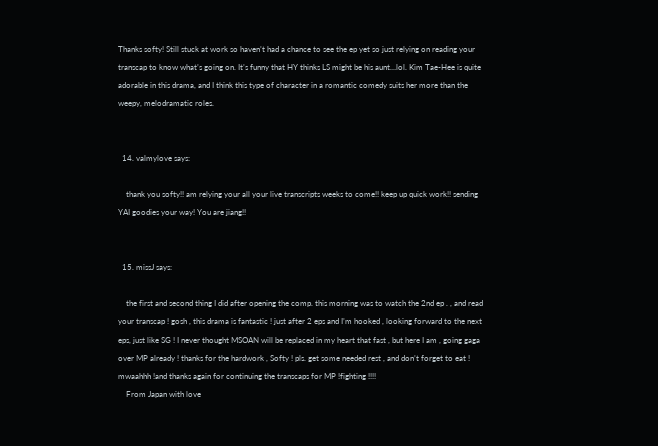Thanks softy! Still stuck at work so haven’t had a chance to see the ep yet so just relying on reading your transcap to know what’s going on. It’s funny that HY thinks LS might be his aunt…lol. Kim Tae-Hee is quite adorable in this drama, and I think this type of character in a romantic comedy suits her more than the weepy, melodramatic roles.


  14. valmylove says:

    thank you softy!! am relying your all your live transcripts weeks to come!! keep up quick work!! sending YAI goodies your way! You are jiang!!


  15. missJ says:

    the first and second thing I did after opening the comp. this morning was to watch the 2nd ep . , and read your transcap ! gosh , this drama is fantastic ! just after 2 eps and I’m hooked , looking forward to the next eps, just like SG ! I never thought MSOAN will be replaced in my heart that fast , but here I am , going gaga over MP already ! thanks for the hardwork , Softy ! pls. get some needed rest , and don’t forget to eat ! mwaahhh !and thanks again for continuing the transcaps for MP !fighting !!!!
    From Japan with love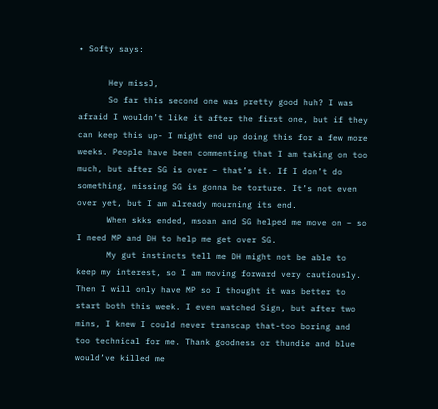• Softy says:

      Hey missJ,
      So far this second one was pretty good huh? I was afraid I wouldn’t like it after the first one, but if they can keep this up- I might end up doing this for a few more weeks. People have been commenting that I am taking on too much, but after SG is over – that’s it. If I don’t do something, missing SG is gonna be torture. It’s not even over yet, but I am already mourning its end.
      When skks ended, msoan and SG helped me move on – so I need MP and DH to help me get over SG.
      My gut instincts tell me DH might not be able to keep my interest, so I am moving forward very cautiously. Then I will only have MP so I thought it was better to start both this week. I even watched Sign, but after two mins, I knew I could never transcap that-too boring and too technical for me. Thank goodness or thundie and blue would’ve killed me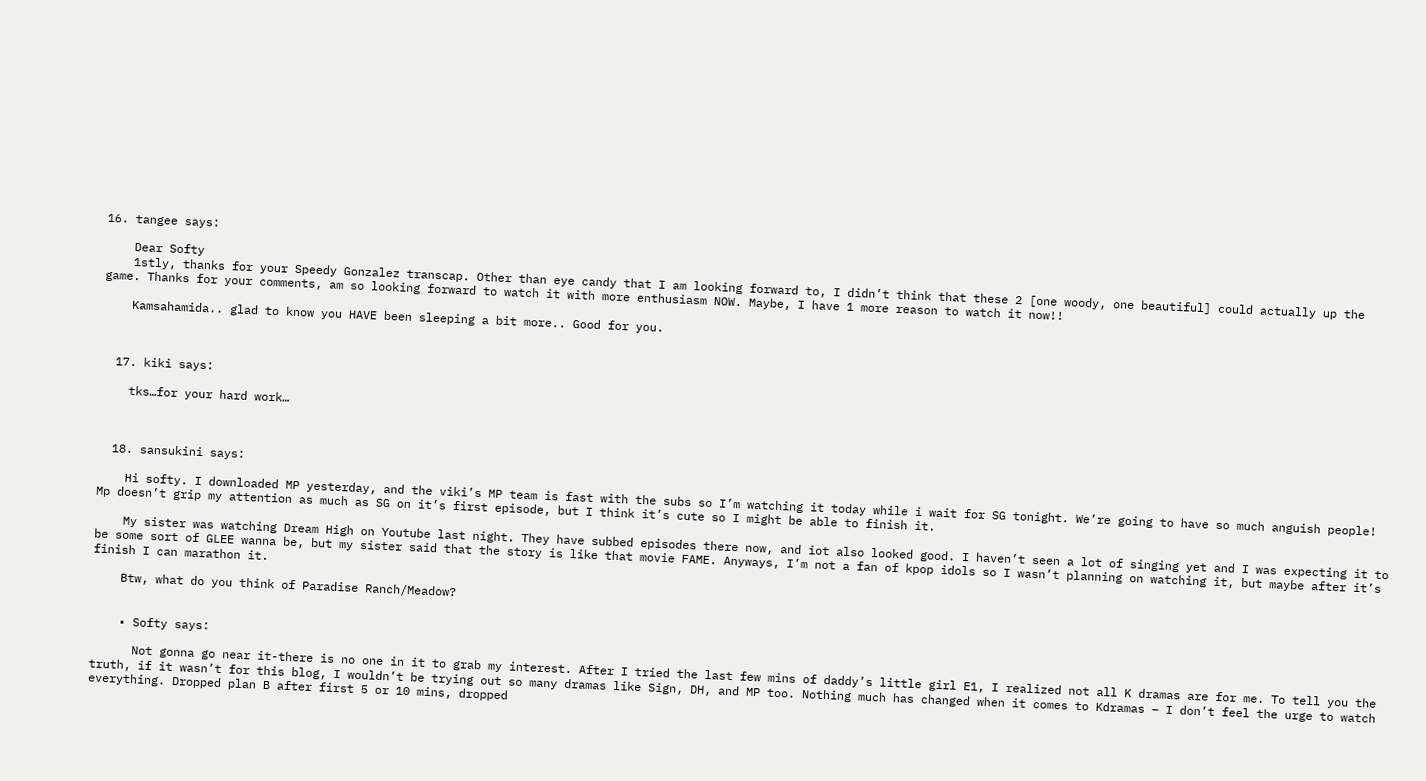16. tangee says:

    Dear Softy
    1stly, thanks for your Speedy Gonzalez transcap. Other than eye candy that I am looking forward to, I didn’t think that these 2 [one woody, one beautiful] could actually up the game. Thanks for your comments, am so looking forward to watch it with more enthusiasm NOW. Maybe, I have 1 more reason to watch it now!!

    Kamsahamida.. glad to know you HAVE been sleeping a bit more.. Good for you.



  17. kiki says:

    tks…for your hard work…



  18. sansukini says:

    Hi softy. I downloaded MP yesterday, and the viki’s MP team is fast with the subs so I’m watching it today while i wait for SG tonight. We’re going to have so much anguish people! Mp doesn’t grip my attention as much as SG on it’s first episode, but I think it’s cute so I might be able to finish it.

    My sister was watching Dream High on Youtube last night. They have subbed episodes there now, and iot also looked good. I haven’t seen a lot of singing yet and I was expecting it to be some sort of GLEE wanna be, but my sister said that the story is like that movie FAME. Anyways, I’m not a fan of kpop idols so I wasn’t planning on watching it, but maybe after it’s finish I can marathon it.

    Btw, what do you think of Paradise Ranch/Meadow?


    • Softy says:

      Not gonna go near it-there is no one in it to grab my interest. After I tried the last few mins of daddy’s little girl E1, I realized not all K dramas are for me. To tell you the truth, if it wasn’t for this blog, I wouldn’t be trying out so many dramas like Sign, DH, and MP too. Nothing much has changed when it comes to Kdramas – I don’t feel the urge to watch everything. Dropped plan B after first 5 or 10 mins, dropped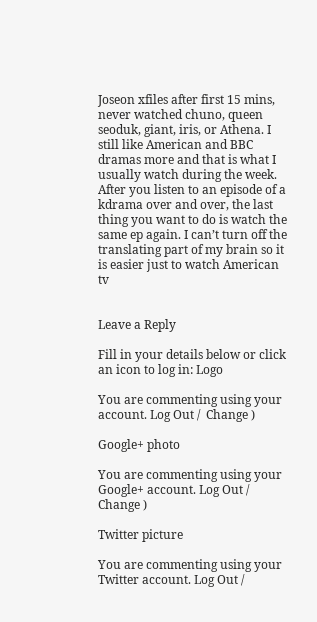Joseon xfiles after first 15 mins, never watched chuno, queen seoduk, giant, iris, or Athena. I still like American and BBC dramas more and that is what I usually watch during the week. After you listen to an episode of a kdrama over and over, the last thing you want to do is watch the same ep again. I can’t turn off the translating part of my brain so it is easier just to watch American tv


Leave a Reply

Fill in your details below or click an icon to log in: Logo

You are commenting using your account. Log Out /  Change )

Google+ photo

You are commenting using your Google+ account. Log Out /  Change )

Twitter picture

You are commenting using your Twitter account. Log Out /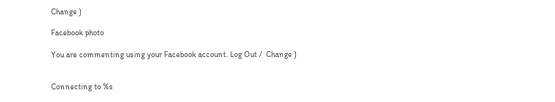Change )

Facebook photo

You are commenting using your Facebook account. Log Out /  Change )


Connecting to %s